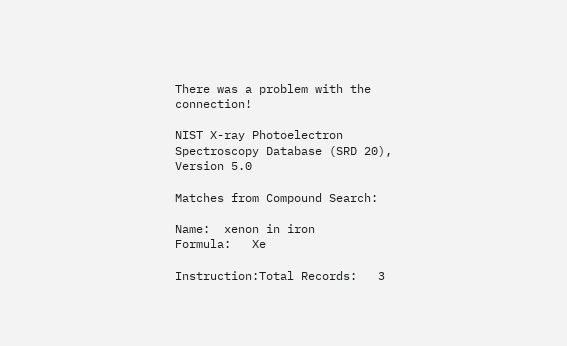There was a problem with the connection!

NIST X-ray Photoelectron Spectroscopy Database (SRD 20), Version 5.0

Matches from Compound Search:

Name:  xenon in iron
Formula:   Xe

Instruction:Total Records:   3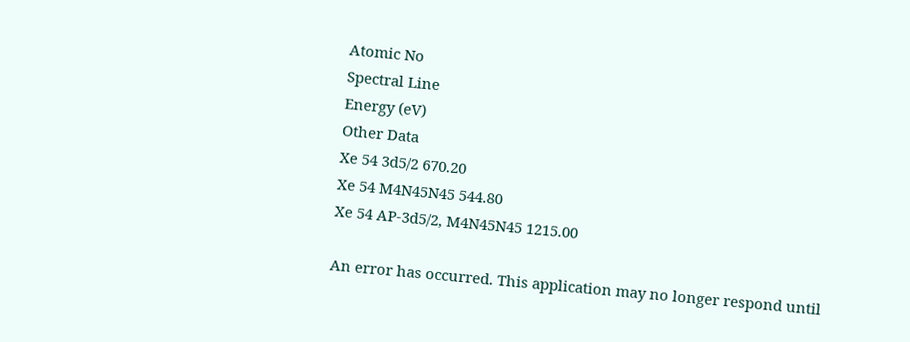Atomic No
Spectral Line
Energy (eV)
Other Data
Xe 54 3d5/2 670.20
Xe 54 M4N45N45 544.80
Xe 54 AP-3d5/2, M4N45N45 1215.00

An error has occurred. This application may no longer respond until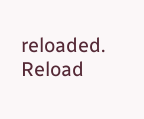reloaded. Reload